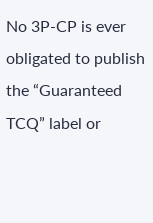No 3P-CP is ever obligated to publish the “Guaranteed TCQ” label or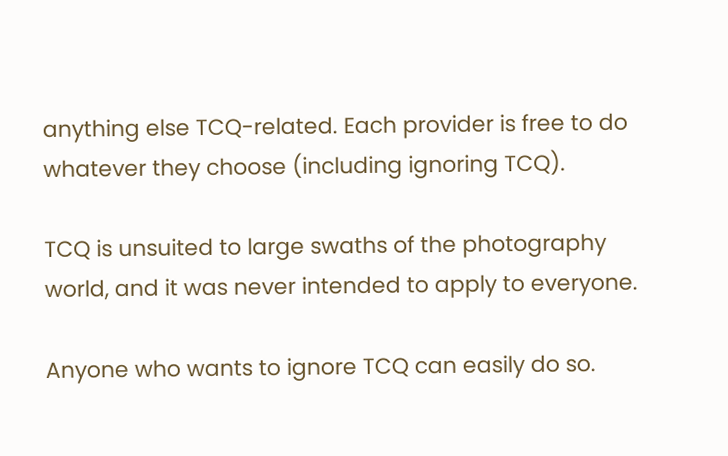anything else TCQ-related. Each provider is free to do whatever they choose (including ignoring TCQ).

TCQ is unsuited to large swaths of the photography world, and it was never intended to apply to everyone.

Anyone who wants to ignore TCQ can easily do so.